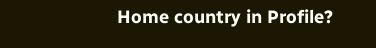Home country in Profile?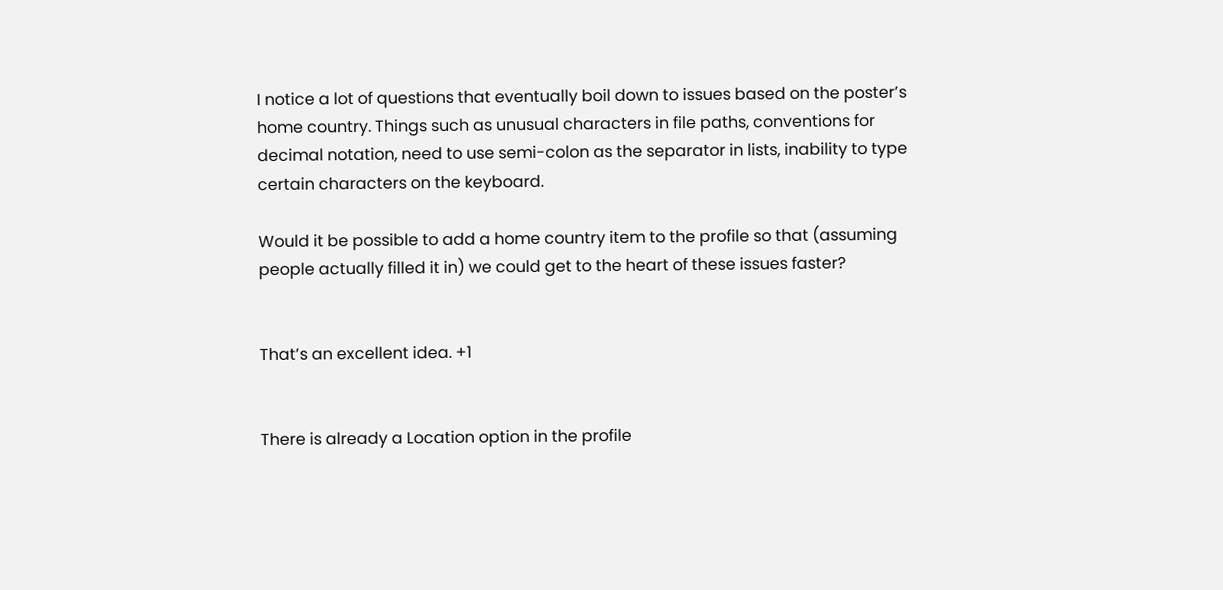I notice a lot of questions that eventually boil down to issues based on the poster’s home country. Things such as unusual characters in file paths, conventions for decimal notation, need to use semi-colon as the separator in lists, inability to type certain characters on the keyboard.

Would it be possible to add a home country item to the profile so that (assuming people actually filled it in) we could get to the heart of these issues faster?


That’s an excellent idea. +1


There is already a Location option in the profile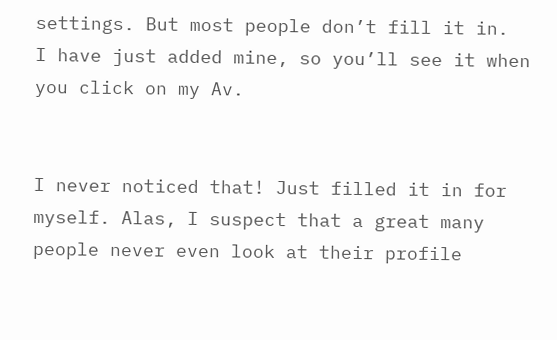settings. But most people don’t fill it in.
I have just added mine, so you’ll see it when you click on my Av.


I never noticed that! Just filled it in for myself. Alas, I suspect that a great many people never even look at their profile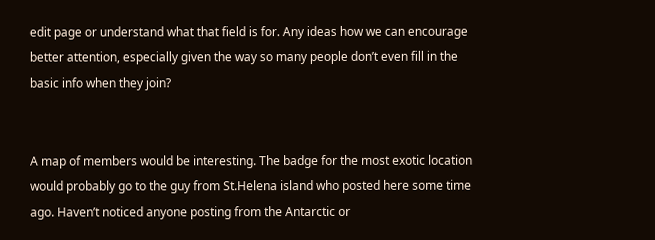edit page or understand what that field is for. Any ideas how we can encourage better attention, especially given the way so many people don’t even fill in the basic info when they join?


A map of members would be interesting. The badge for the most exotic location would probably go to the guy from St.Helena island who posted here some time ago. Haven’t noticed anyone posting from the Antarctic or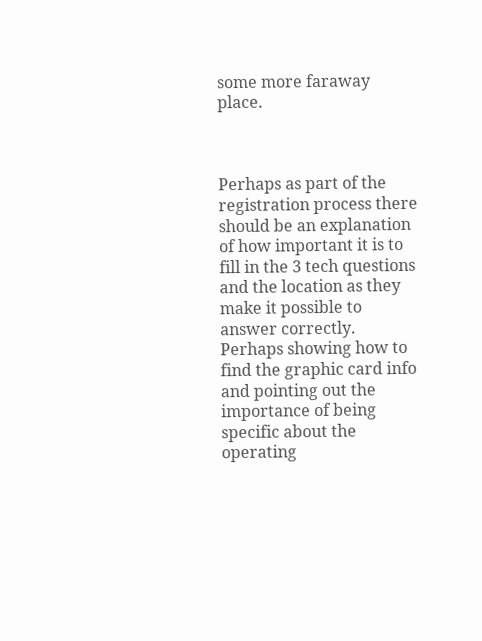some more faraway place.



Perhaps as part of the registration process there should be an explanation of how important it is to fill in the 3 tech questions and the location as they make it possible to answer correctly.
Perhaps showing how to find the graphic card info and pointing out the importance of being specific about the operating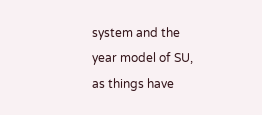system and the year model of SU, as things have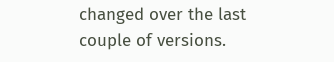changed over the last couple of versions.